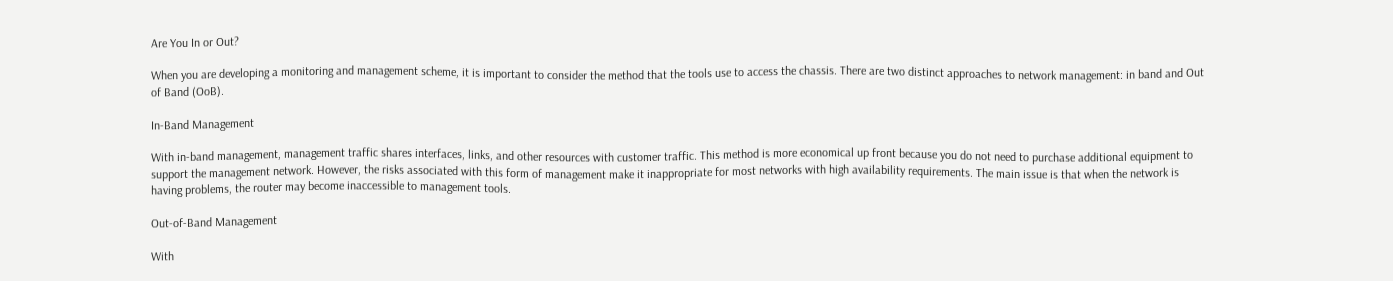Are You In or Out?

When you are developing a monitoring and management scheme, it is important to consider the method that the tools use to access the chassis. There are two distinct approaches to network management: in band and Out of Band (OoB).

In-Band Management

With in-band management, management traffic shares interfaces, links, and other resources with customer traffic. This method is more economical up front because you do not need to purchase additional equipment to support the management network. However, the risks associated with this form of management make it inappropriate for most networks with high availability requirements. The main issue is that when the network is having problems, the router may become inaccessible to management tools.

Out-of-Band Management

With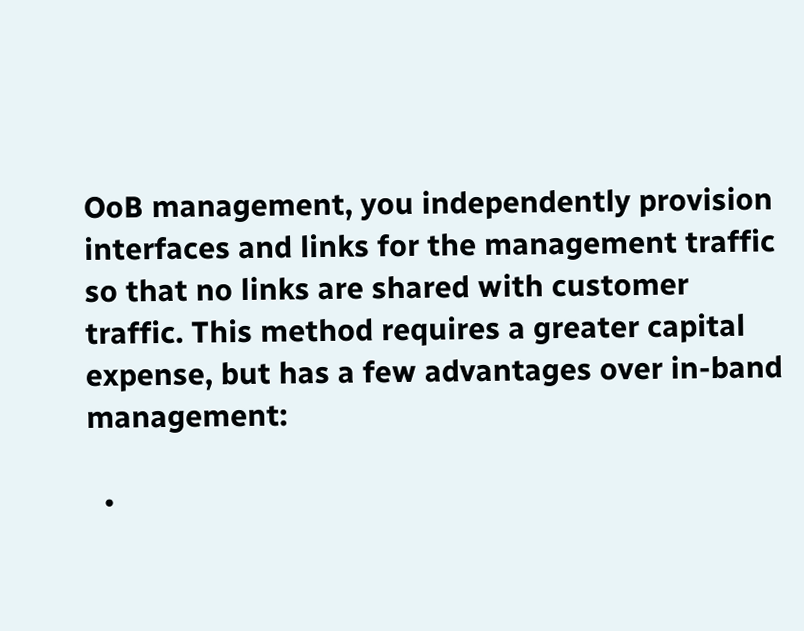OoB management, you independently provision interfaces and links for the management traffic so that no links are shared with customer traffic. This method requires a greater capital expense, but has a few advantages over in-band management:

  •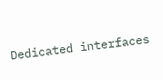Dedicated interfaces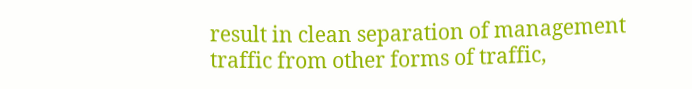result in clean separation of management traffic from other forms of traffic,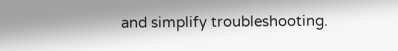and simplify troubleshooting.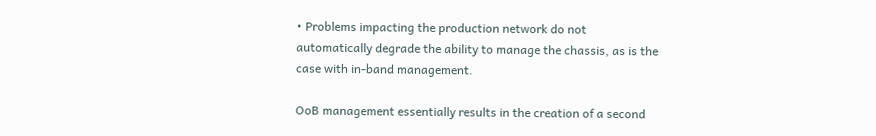• Problems impacting the production network do not automatically degrade the ability to manage the chassis, as is the case with in-band management.

OoB management essentially results in the creation of a second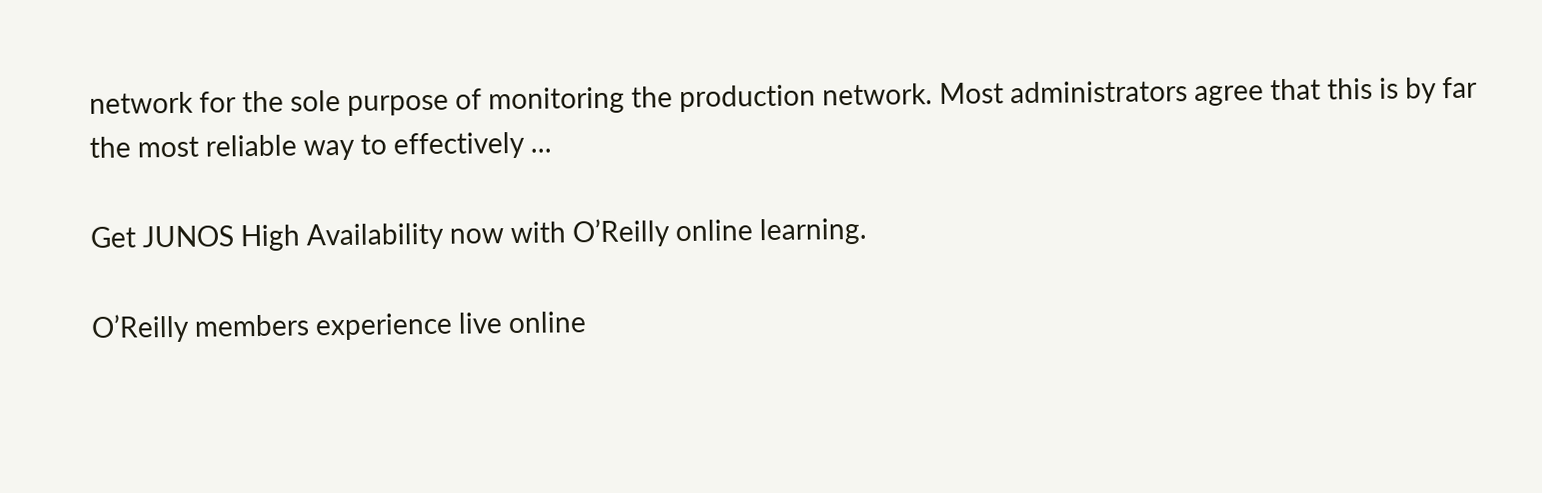network for the sole purpose of monitoring the production network. Most administrators agree that this is by far the most reliable way to effectively ...

Get JUNOS High Availability now with O’Reilly online learning.

O’Reilly members experience live online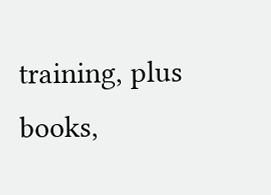training, plus books,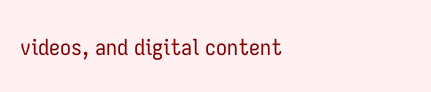videos, and digital content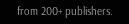from 200+ publishers.